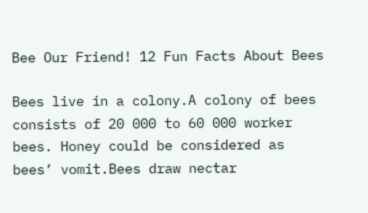Bee Our Friend! 12 Fun Facts About Bees

Bees live in a colony.A colony of bees consists of 20 000 to 60 000 worker bees. Honey could be considered as bees’ vomit.Bees draw nectar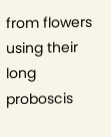from flowers using their long proboscis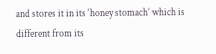and stores it in its ‘honey stomach’ which is different from its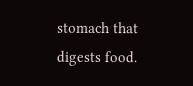stomach that digests food.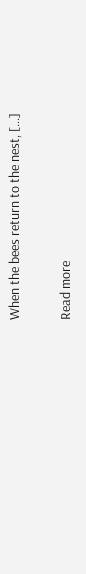When the bees return to the nest, […]

Read more